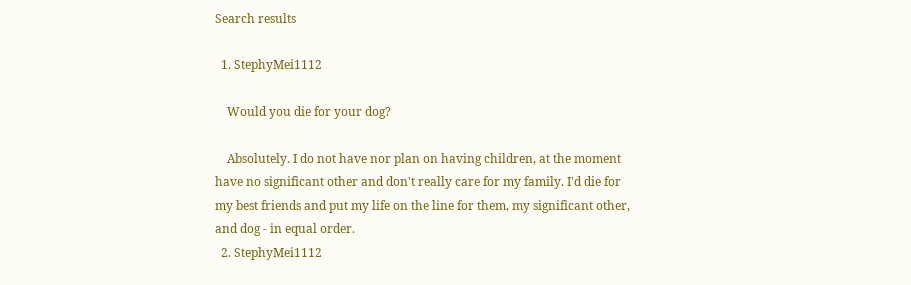Search results

  1. StephyMei1112

    Would you die for your dog?

    Absolutely. I do not have nor plan on having children, at the moment have no significant other and don't really care for my family. I'd die for my best friends and put my life on the line for them, my significant other, and dog - in equal order.
  2. StephyMei1112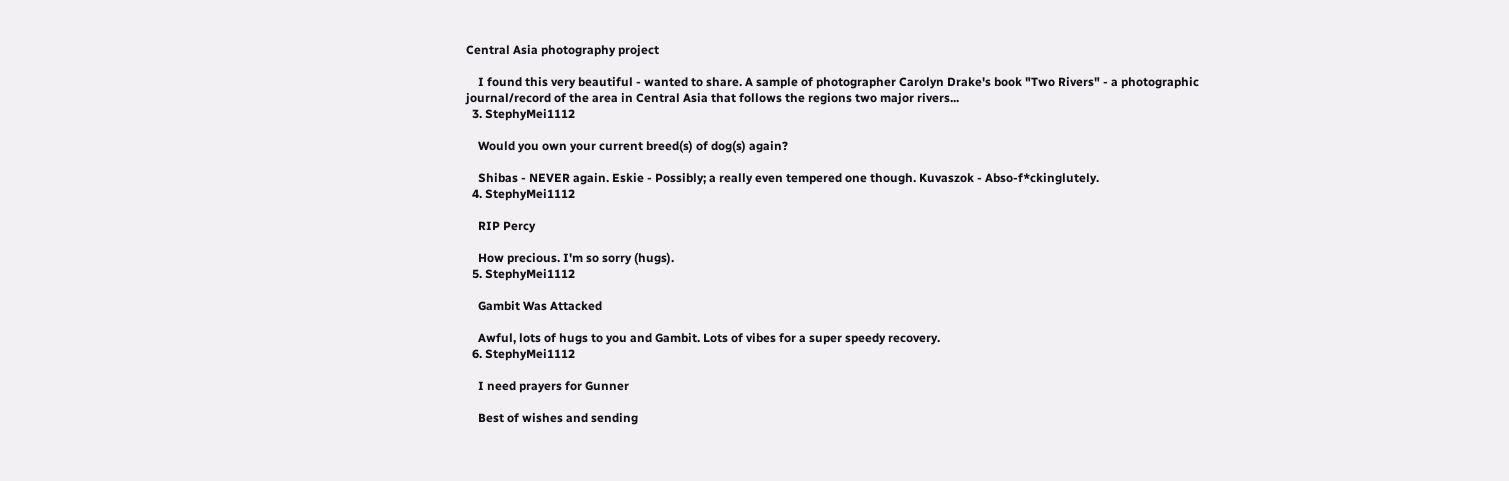Central Asia photography project

    I found this very beautiful - wanted to share. A sample of photographer Carolyn Drake's book "Two Rivers" - a photographic journal/record of the area in Central Asia that follows the regions two major rivers...
  3. StephyMei1112

    Would you own your current breed(s) of dog(s) again?

    Shibas - NEVER again. Eskie - Possibly; a really even tempered one though. Kuvaszok - Abso-f*ckinglutely.
  4. StephyMei1112

    RIP Percy

    How precious. I'm so sorry (hugs).
  5. StephyMei1112

    Gambit Was Attacked

    Awful, lots of hugs to you and Gambit. Lots of vibes for a super speedy recovery.
  6. StephyMei1112

    I need prayers for Gunner

    Best of wishes and sending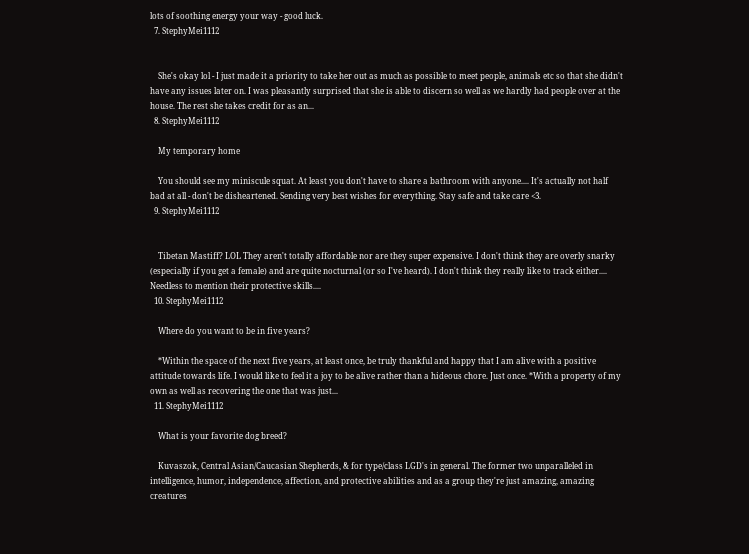lots of soothing energy your way - good luck.
  7. StephyMei1112


    She's okay lol - I just made it a priority to take her out as much as possible to meet people, animals etc so that she didn't have any issues later on. I was pleasantly surprised that she is able to discern so well as we hardly had people over at the house. The rest she takes credit for as an...
  8. StephyMei1112

    My temporary home

    You should see my miniscule squat. At least you don't have to share a bathroom with anyone.... It's actually not half bad at all - don't be disheartened. Sending very best wishes for everything. Stay safe and take care <3.
  9. StephyMei1112


    Tibetan Mastiff? LOL They aren't totally affordable nor are they super expensive. I don't think they are overly snarky (especially if you get a female) and are quite nocturnal (or so I've heard). I don't think they really like to track either.... Needless to mention their protective skills....
  10. StephyMei1112

    Where do you want to be in five years?

    *Within the space of the next five years, at least once, be truly thankful and happy that I am alive with a positive attitude towards life. I would like to feel it a joy to be alive rather than a hideous chore. Just once. *With a property of my own as well as recovering the one that was just...
  11. StephyMei1112

    What is your favorite dog breed?

    Kuvaszok, Central Asian/Caucasian Shepherds, & for type/class LGD's in general. The former two unparalleled in intelligence, humor, independence, affection, and protective abilities and as a group they're just amazing, amazing creatures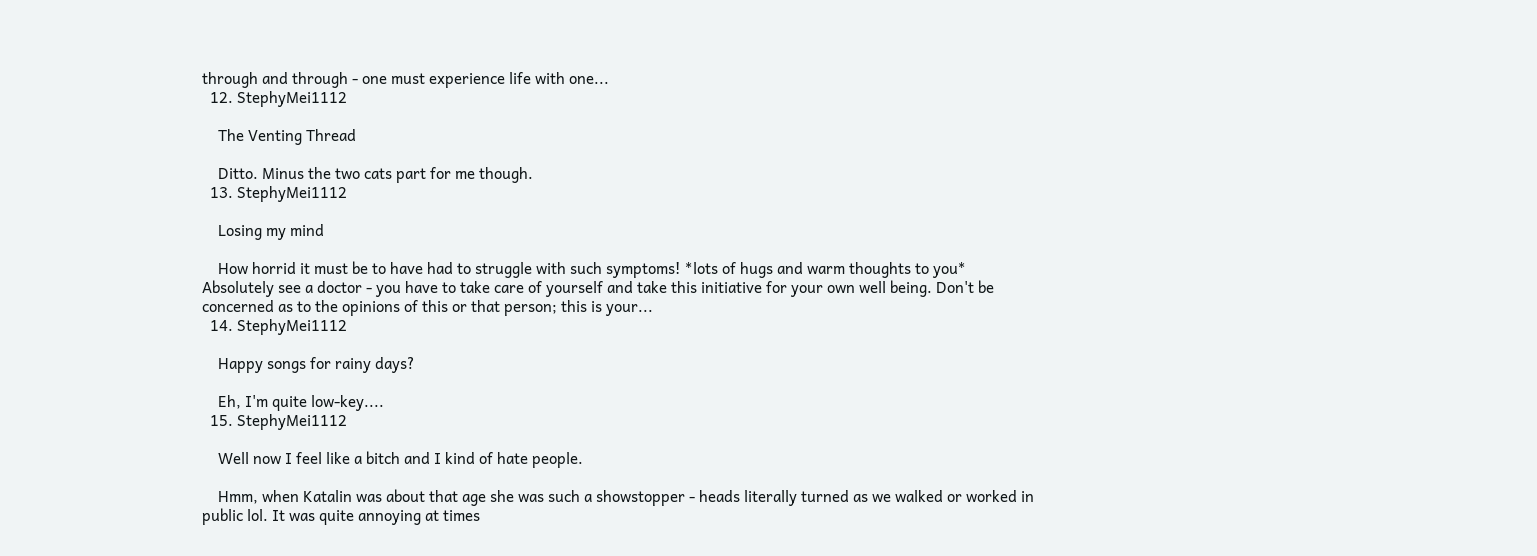through and through - one must experience life with one...
  12. StephyMei1112

    The Venting Thread

    Ditto. Minus the two cats part for me though.
  13. StephyMei1112

    Losing my mind

    How horrid it must be to have had to struggle with such symptoms! *lots of hugs and warm thoughts to you* Absolutely see a doctor - you have to take care of yourself and take this initiative for your own well being. Don't be concerned as to the opinions of this or that person; this is your...
  14. StephyMei1112

    Happy songs for rainy days?

    Eh, I'm quite low-key....
  15. StephyMei1112

    Well now I feel like a bitch and I kind of hate people.

    Hmm, when Katalin was about that age she was such a showstopper - heads literally turned as we walked or worked in public lol. It was quite annoying at times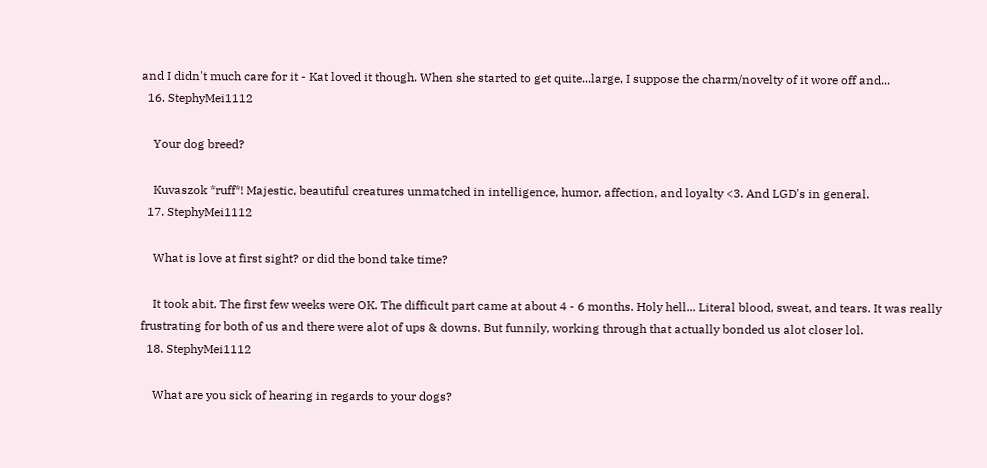and I didn't much care for it - Kat loved it though. When she started to get quite...large, I suppose the charm/novelty of it wore off and...
  16. StephyMei1112

    Your dog breed?

    Kuvaszok *ruff*! Majestic, beautiful creatures unmatched in intelligence, humor, affection, and loyalty <3. And LGD's in general.
  17. StephyMei1112

    What is love at first sight? or did the bond take time?

    It took abit. The first few weeks were OK. The difficult part came at about 4 - 6 months. Holy hell... Literal blood, sweat, and tears. It was really frustrating for both of us and there were alot of ups & downs. But funnily, working through that actually bonded us alot closer lol.
  18. StephyMei1112

    What are you sick of hearing in regards to your dogs?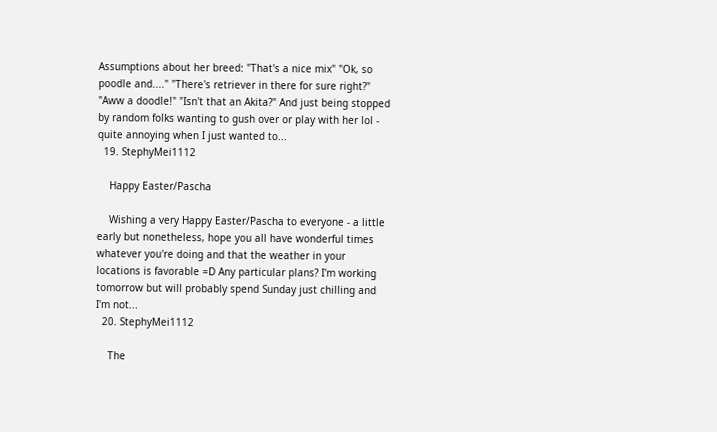Assumptions about her breed: "That's a nice mix" "Ok, so poodle and...." "There's retriever in there for sure right?" "Aww a doodle!" "Isn't that an Akita?" And just being stopped by random folks wanting to gush over or play with her lol - quite annoying when I just wanted to...
  19. StephyMei1112

    Happy Easter/Pascha

    Wishing a very Happy Easter/Pascha to everyone - a little early but nonetheless, hope you all have wonderful times whatever you're doing and that the weather in your locations is favorable =D Any particular plans? I'm working tomorrow but will probably spend Sunday just chilling and I'm not...
  20. StephyMei1112

    The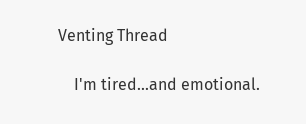Venting Thread

    I'm tired...and emotional.